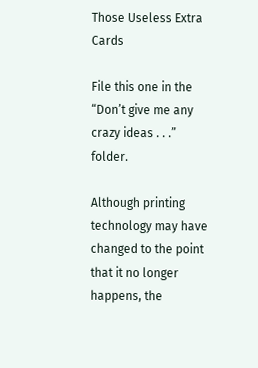Those Useless Extra Cards

File this one in the “Don’t give me any crazy ideas . . .” folder.

Although printing technology may have changed to the point that it no longer happens, the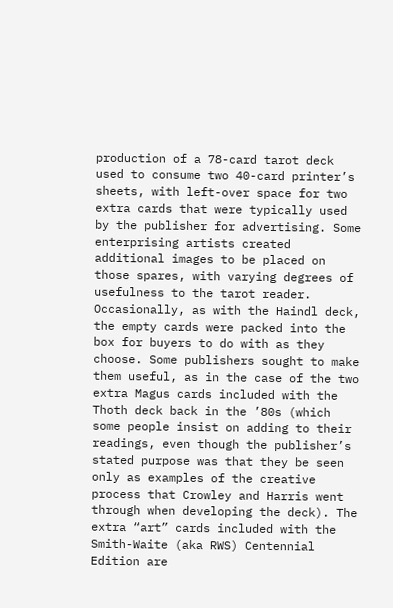production of a 78-card tarot deck used to consume two 40-card printer’s sheets, with left-over space for two extra cards that were typically used by the publisher for advertising. Some enterprising artists created additional images to be placed on those spares, with varying degrees of usefulness to the tarot reader. Occasionally, as with the Haindl deck, the empty cards were packed into the box for buyers to do with as they choose. Some publishers sought to make them useful, as in the case of the two extra Magus cards included with the Thoth deck back in the ’80s (which some people insist on adding to their readings, even though the publisher’s stated purpose was that they be seen only as examples of the creative process that Crowley and Harris went through when developing the deck). The extra “art” cards included with the Smith-Waite (aka RWS) Centennial Edition are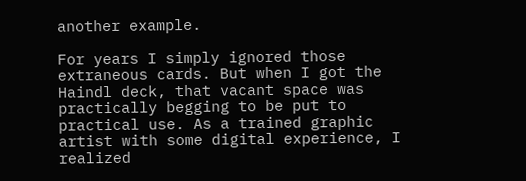another example.

For years I simply ignored those extraneous cards. But when I got the Haindl deck, that vacant space was practically begging to be put to practical use. As a trained graphic artist with some digital experience, I realized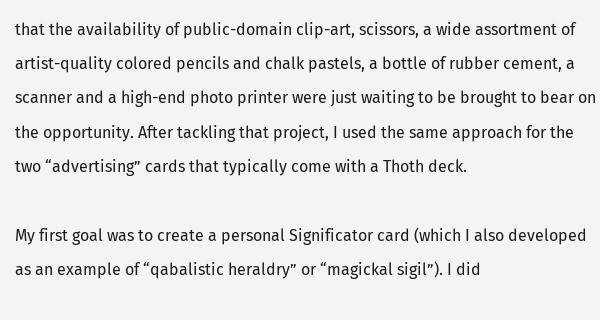that the availability of public-domain clip-art, scissors, a wide assortment of artist-quality colored pencils and chalk pastels, a bottle of rubber cement, a scanner and a high-end photo printer were just waiting to be brought to bear on the opportunity. After tackling that project, I used the same approach for the two “advertising” cards that typically come with a Thoth deck.

My first goal was to create a personal Significator card (which I also developed as an example of “qabalistic heraldry” or “magickal sigil”). I did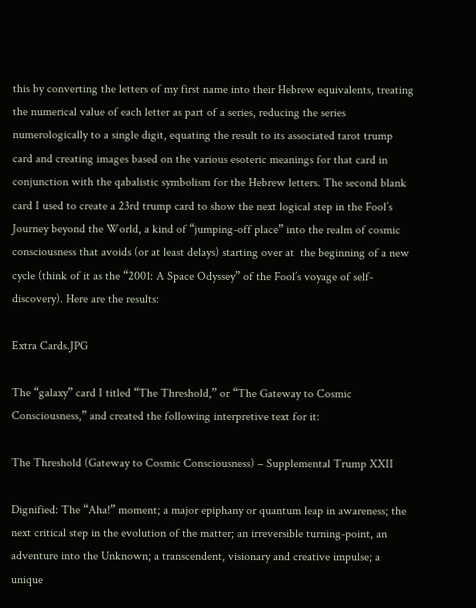this by converting the letters of my first name into their Hebrew equivalents, treating the numerical value of each letter as part of a series, reducing the series numerologically to a single digit, equating the result to its associated tarot trump card and creating images based on the various esoteric meanings for that card in conjunction with the qabalistic symbolism for the Hebrew letters. The second blank card I used to create a 23rd trump card to show the next logical step in the Fool’s Journey beyond the World, a kind of “jumping-off place” into the realm of cosmic consciousness that avoids (or at least delays) starting over at  the beginning of a new cycle (think of it as the “2001: A Space Odyssey” of the Fool’s voyage of self-discovery). Here are the results:

Extra Cards.JPG

The “galaxy” card I titled “The Threshold,” or “The Gateway to Cosmic Consciousness,” and created the following interpretive text for it:

The Threshold (Gateway to Cosmic Consciousness) – Supplemental Trump XXII

Dignified: The “Aha!” moment; a major epiphany or quantum leap in awareness; the next critical step in the evolution of the matter; an irreversible turning-point, an adventure into the Unknown; a transcendent, visionary and creative impulse; a unique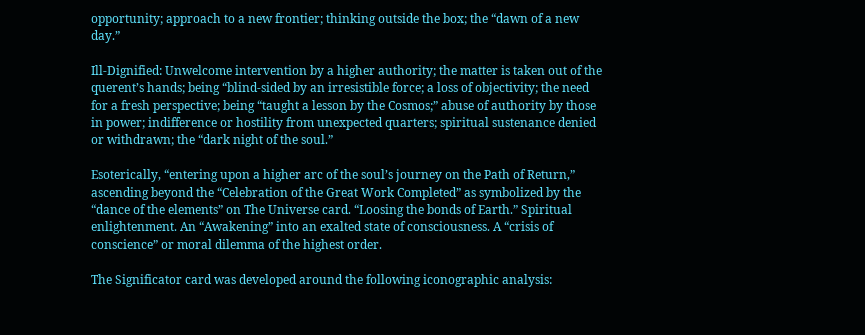opportunity; approach to a new frontier; thinking outside the box; the “dawn of a new day.”

Ill-Dignified: Unwelcome intervention by a higher authority; the matter is taken out of the querent’s hands; being “blind-sided by an irresistible force; a loss of objectivity; the need for a fresh perspective; being “taught a lesson by the Cosmos;” abuse of authority by those in power; indifference or hostility from unexpected quarters; spiritual sustenance denied or withdrawn; the “dark night of the soul.”

Esoterically, “entering upon a higher arc of the soul’s journey on the Path of Return,” ascending beyond the “Celebration of the Great Work Completed” as symbolized by the “dance of the elements” on The Universe card. “Loosing the bonds of Earth.” Spiritual enlightenment. An “Awakening” into an exalted state of consciousness. A “crisis of conscience” or moral dilemma of the highest order.

The Significator card was developed around the following iconographic analysis: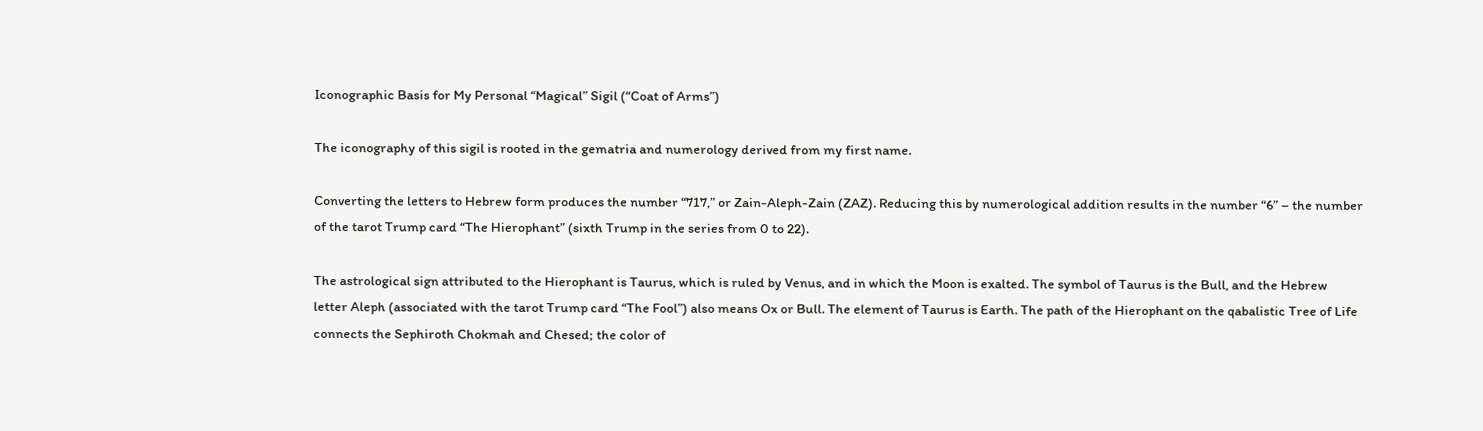Iconographic Basis for My Personal “Magical” Sigil (“Coat of Arms”)

The iconography of this sigil is rooted in the gematria and numerology derived from my first name.

Converting the letters to Hebrew form produces the number “717,” or Zain-Aleph-Zain (ZAZ). Reducing this by numerological addition results in the number “6” – the number of the tarot Trump card “The Hierophant” (sixth Trump in the series from 0 to 22).

The astrological sign attributed to the Hierophant is Taurus, which is ruled by Venus, and in which the Moon is exalted. The symbol of Taurus is the Bull, and the Hebrew letter Aleph (associated with the tarot Trump card “The Fool”) also means Ox or Bull. The element of Taurus is Earth. The path of the Hierophant on the qabalistic Tree of Life connects the Sephiroth Chokmah and Chesed; the color of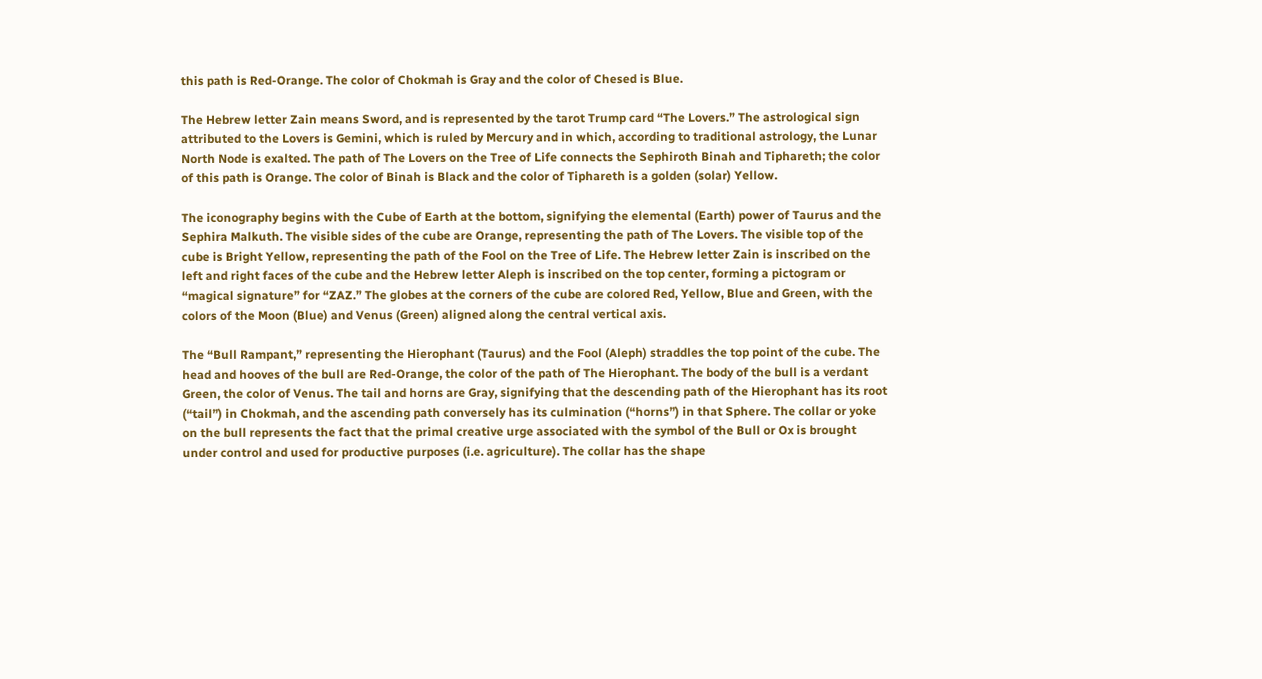this path is Red-Orange. The color of Chokmah is Gray and the color of Chesed is Blue.

The Hebrew letter Zain means Sword, and is represented by the tarot Trump card “The Lovers.” The astrological sign attributed to the Lovers is Gemini, which is ruled by Mercury and in which, according to traditional astrology, the Lunar North Node is exalted. The path of The Lovers on the Tree of Life connects the Sephiroth Binah and Tiphareth; the color of this path is Orange. The color of Binah is Black and the color of Tiphareth is a golden (solar) Yellow.

The iconography begins with the Cube of Earth at the bottom, signifying the elemental (Earth) power of Taurus and the Sephira Malkuth. The visible sides of the cube are Orange, representing the path of The Lovers. The visible top of the cube is Bright Yellow, representing the path of the Fool on the Tree of Life. The Hebrew letter Zain is inscribed on the left and right faces of the cube and the Hebrew letter Aleph is inscribed on the top center, forming a pictogram or “magical signature” for “ZAZ.” The globes at the corners of the cube are colored Red, Yellow, Blue and Green, with the colors of the Moon (Blue) and Venus (Green) aligned along the central vertical axis.

The “Bull Rampant,” representing the Hierophant (Taurus) and the Fool (Aleph) straddles the top point of the cube. The head and hooves of the bull are Red-Orange, the color of the path of The Hierophant. The body of the bull is a verdant Green, the color of Venus. The tail and horns are Gray, signifying that the descending path of the Hierophant has its root (“tail”) in Chokmah, and the ascending path conversely has its culmination (“horns”) in that Sphere. The collar or yoke on the bull represents the fact that the primal creative urge associated with the symbol of the Bull or Ox is brought under control and used for productive purposes (i.e. agriculture). The collar has the shape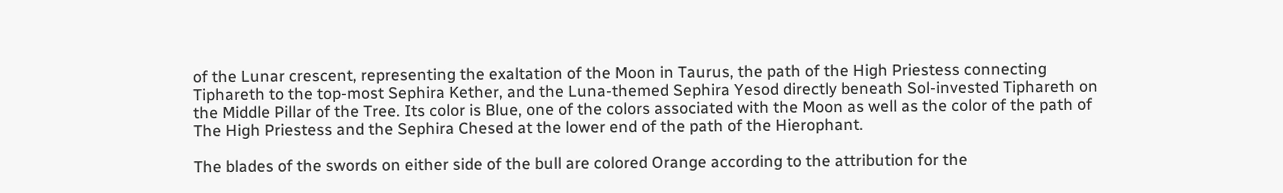of the Lunar crescent, representing the exaltation of the Moon in Taurus, the path of the High Priestess connecting Tiphareth to the top-most Sephira Kether, and the Luna-themed Sephira Yesod directly beneath Sol-invested Tiphareth on the Middle Pillar of the Tree. Its color is Blue, one of the colors associated with the Moon as well as the color of the path of The High Priestess and the Sephira Chesed at the lower end of the path of the Hierophant.

The blades of the swords on either side of the bull are colored Orange according to the attribution for the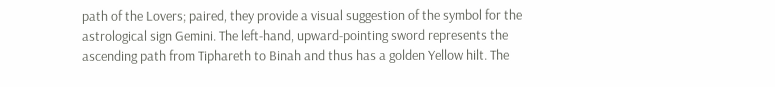path of the Lovers; paired, they provide a visual suggestion of the symbol for the astrological sign Gemini. The left-hand, upward-pointing sword represents the ascending path from Tiphareth to Binah and thus has a golden Yellow hilt. The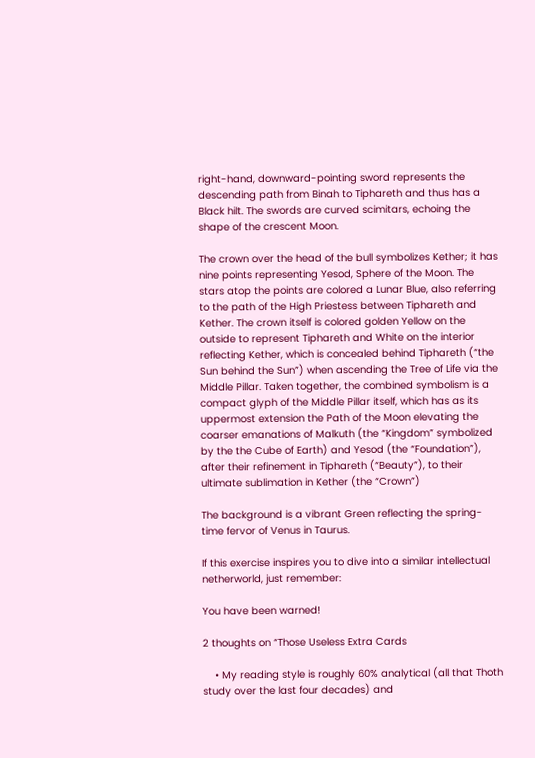right-hand, downward-pointing sword represents the descending path from Binah to Tiphareth and thus has a Black hilt. The swords are curved scimitars, echoing the shape of the crescent Moon.

The crown over the head of the bull symbolizes Kether; it has nine points representing Yesod, Sphere of the Moon. The stars atop the points are colored a Lunar Blue, also referring to the path of the High Priestess between Tiphareth and Kether. The crown itself is colored golden Yellow on the outside to represent Tiphareth and White on the interior reflecting Kether, which is concealed behind Tiphareth (“the Sun behind the Sun”) when ascending the Tree of Life via the Middle Pillar. Taken together, the combined symbolism is a compact glyph of the Middle Pillar itself, which has as its uppermost extension the Path of the Moon elevating the coarser emanations of Malkuth (the “Kingdom” symbolized by the the Cube of Earth) and Yesod (the “Foundation”), after their refinement in Tiphareth (“Beauty”), to their ultimate sublimation in Kether (the “Crown”)

The background is a vibrant Green reflecting the spring-time fervor of Venus in Taurus.

If this exercise inspires you to dive into a similar intellectual netherworld, just remember:

You have been warned!

2 thoughts on “Those Useless Extra Cards

    • My reading style is roughly 60% analytical (all that Thoth study over the last four decades) and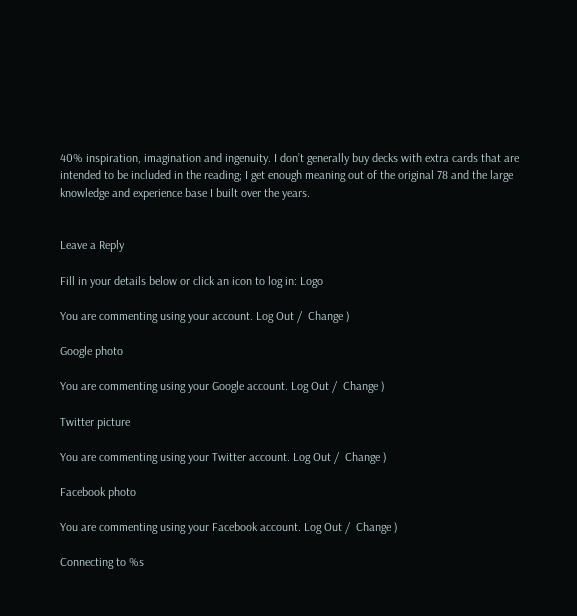40% inspiration, imagination and ingenuity. I don’t generally buy decks with extra cards that are intended to be included in the reading; I get enough meaning out of the original 78 and the large knowledge and experience base I built over the years.


Leave a Reply

Fill in your details below or click an icon to log in: Logo

You are commenting using your account. Log Out /  Change )

Google photo

You are commenting using your Google account. Log Out /  Change )

Twitter picture

You are commenting using your Twitter account. Log Out /  Change )

Facebook photo

You are commenting using your Facebook account. Log Out /  Change )

Connecting to %s